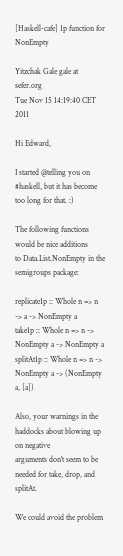[Haskell-cafe] 1p function for NonEmpty

Yitzchak Gale gale at sefer.org
Tue Nov 15 14:19:40 CET 2011

Hi Edward,

I started @telling you on #haskell, but it has become
too long for that. :)

The following functions would be nice additions
to Data.List.NonEmpty in the semigroups package:

replicate1p :: Whole n => n -> a -> NonEmpty a
take1p :: Whole n => n -> NonEmpty a -> NonEmpty a
splitAt1p :: Whole n => n -> NonEmpty a -> (NonEmpty a, [a])

Also, your warnings in the haddocks about blowing up on negative
arguments don't seem to be needed for take, drop, and splitAt.

We could avoid the problem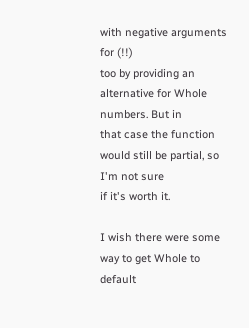with negative arguments for (!!)
too by providing an alternative for Whole numbers. But in
that case the function would still be partial, so I'm not sure
if it's worth it.

I wish there were some way to get Whole to default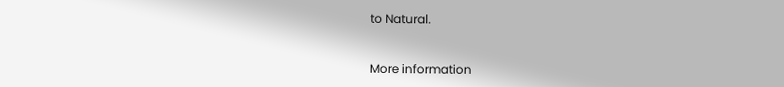to Natural.


More information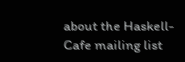about the Haskell-Cafe mailing list